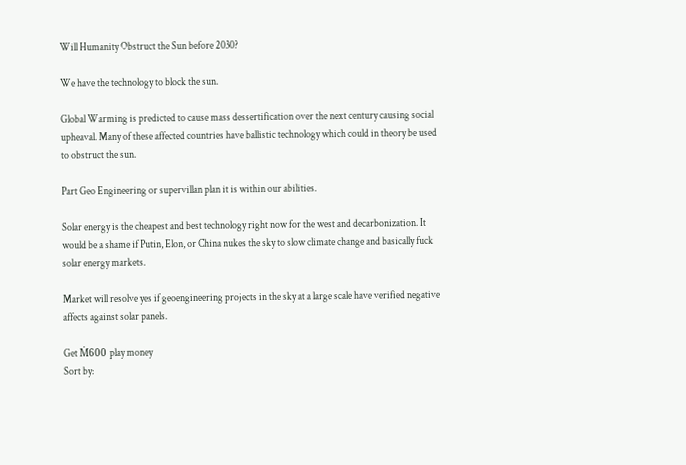Will Humanity Obstruct the Sun before 2030?

We have the technology to block the sun.

Global Warming is predicted to cause mass dessertification over the next century causing social upheaval. Many of these affected countries have ballistic technology which could in theory be used to obstruct the sun.

Part Geo Engineering or supervillan plan it is within our abilities.

Solar energy is the cheapest and best technology right now for the west and decarbonization. It would be a shame if Putin, Elon, or China nukes the sky to slow climate change and basically fuck solar energy markets.

Market will resolve yes if geoengineering projects in the sky at a large scale have verified negative affects against solar panels.

Get Ṁ600 play money
Sort by: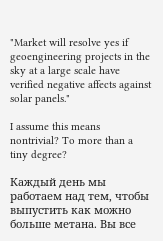"Market will resolve yes if geoengineering projects in the sky at a large scale have verified negative affects against solar panels."

I assume this means nontrivial? To more than a tiny degree?

Каждый день мы работаем над тем, чтобы выпустить как можно больше метана. Вы все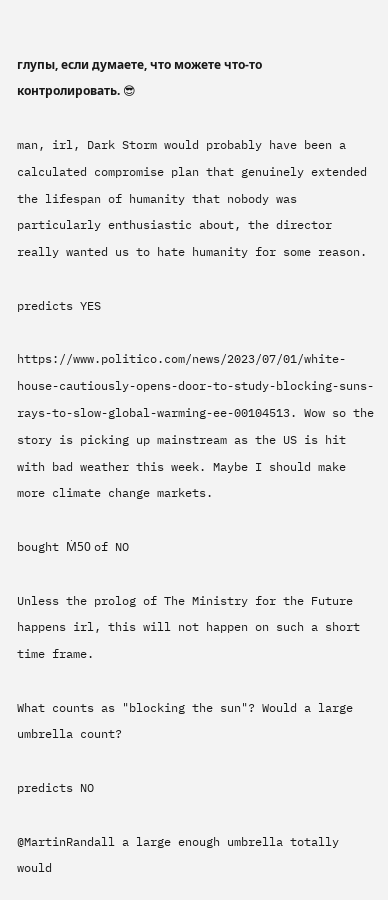глупы, если думаете, что можете что-то контролировать. 😎

man, irl, Dark Storm would probably have been a calculated compromise plan that genuinely extended the lifespan of humanity that nobody was particularly enthusiastic about, the director really wanted us to hate humanity for some reason.

predicts YES

https://www.politico.com/news/2023/07/01/white-house-cautiously-opens-door-to-study-blocking-suns-rays-to-slow-global-warming-ee-00104513. Wow so the story is picking up mainstream as the US is hit with bad weather this week. Maybe I should make more climate change markets.

bought Ṁ50 of NO

Unless the prolog of The Ministry for the Future happens irl, this will not happen on such a short time frame.

What counts as "blocking the sun"? Would a large umbrella count?

predicts NO

@MartinRandall a large enough umbrella totally would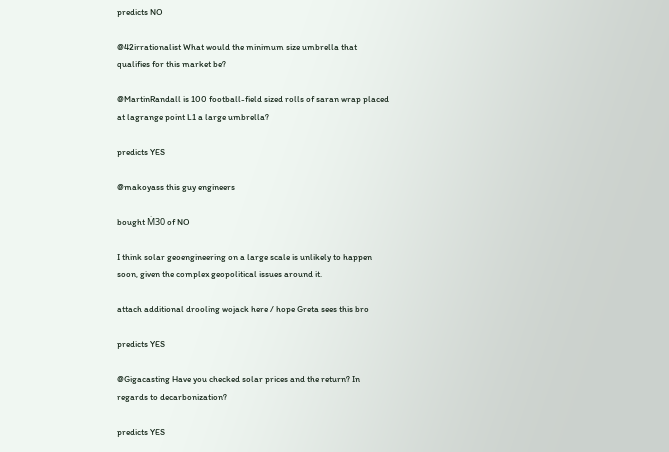predicts NO

@42irrationalist What would the minimum size umbrella that qualifies for this market be?

@MartinRandall is 100 football-field sized rolls of saran wrap placed at lagrange point L1 a large umbrella?

predicts YES

@makoyass this guy engineers

bought Ṁ30 of NO

I think solar geoengineering on a large scale is unlikely to happen soon, given the complex geopolitical issues around it.

attach additional drooling wojack here / hope Greta sees this bro

predicts YES

@Gigacasting Have you checked solar prices and the return? In regards to decarbonization?

predicts YES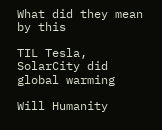What did they mean by this

TIL Tesla, SolarCity did global warming

Will Humanity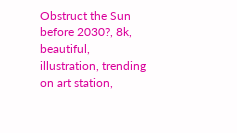Obstruct the Sun before 2030?, 8k, beautiful, illustration, trending on art station,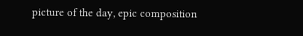picture of the day, epic composition